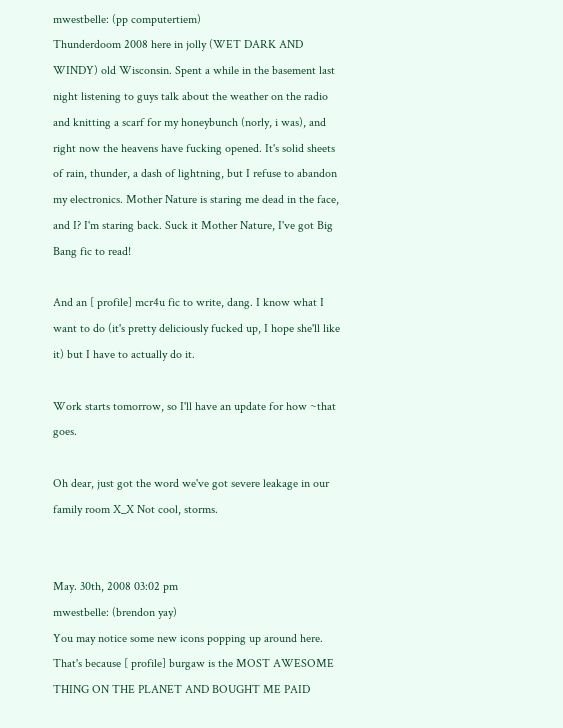mwestbelle: (pp computertiem)
Thunderdoom 2008 here in jolly (WET DARK AND WINDY) old Wisconsin. Spent a while in the basement last night listening to guys talk about the weather on the radio and knitting a scarf for my honeybunch (norly, i was), and right now the heavens have fucking opened. It's solid sheets of rain, thunder, a dash of lightning, but I refuse to abandon my electronics. Mother Nature is staring me dead in the face, and I? I'm staring back. Suck it Mother Nature, I've got Big Bang fic to read!

And an [ profile] mcr4u fic to write, dang. I know what I want to do (it's pretty deliciously fucked up, I hope she'll like it) but I have to actually do it.

Work starts tomorrow, so I'll have an update for how ~that goes.

Oh dear, just got the word we've got severe leakage in our family room X_X Not cool, storms.


May. 30th, 2008 03:02 pm
mwestbelle: (brendon yay)
You may notice some new icons popping up around here. That's because [ profile] burgaw is the MOST AWESOME THING ON THE PLANET AND BOUGHT ME PAID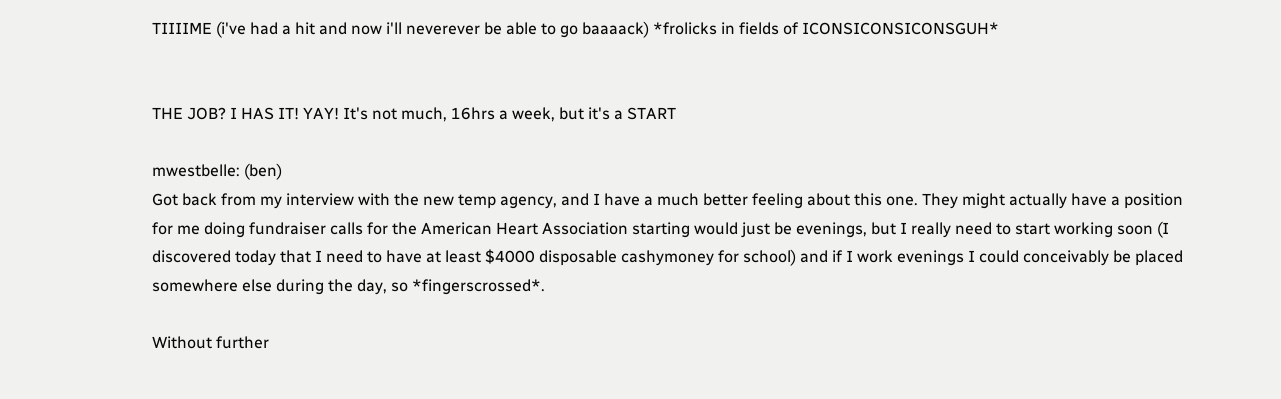TIIIIME (i've had a hit and now i'll neverever be able to go baaaack) *frolicks in fields of ICONSICONSICONSGUH*


THE JOB? I HAS IT! YAY! It's not much, 16hrs a week, but it's a START

mwestbelle: (ben)
Got back from my interview with the new temp agency, and I have a much better feeling about this one. They might actually have a position for me doing fundraiser calls for the American Heart Association starting would just be evenings, but I really need to start working soon (I discovered today that I need to have at least $4000 disposable cashymoney for school) and if I work evenings I could conceivably be placed somewhere else during the day, so *fingerscrossed*.

Without further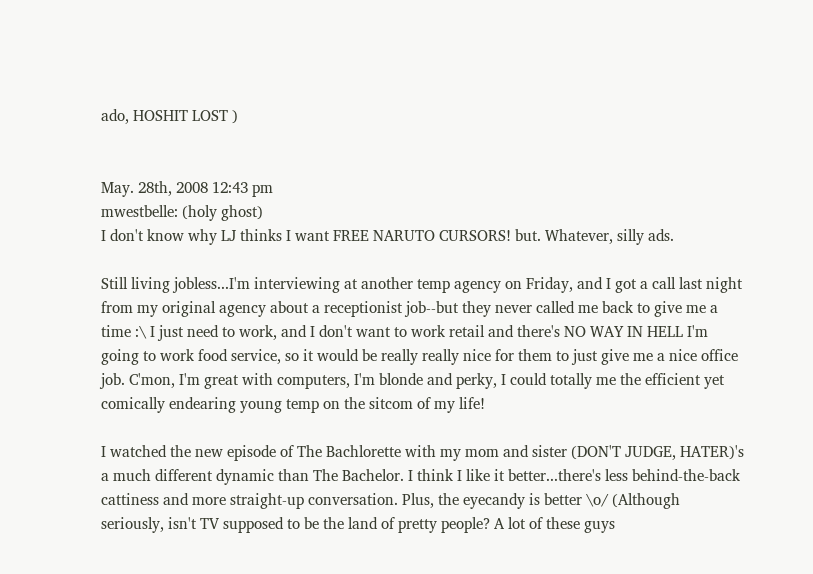ado, HOSHIT LOST )


May. 28th, 2008 12:43 pm
mwestbelle: (holy ghost)
I don't know why LJ thinks I want FREE NARUTO CURSORS! but. Whatever, silly ads.

Still living jobless...I'm interviewing at another temp agency on Friday, and I got a call last night from my original agency about a receptionist job--but they never called me back to give me a time :\ I just need to work, and I don't want to work retail and there's NO WAY IN HELL I'm going to work food service, so it would be really really nice for them to just give me a nice office job. C'mon, I'm great with computers, I'm blonde and perky, I could totally me the efficient yet comically endearing young temp on the sitcom of my life!

I watched the new episode of The Bachlorette with my mom and sister (DON'T JUDGE, HATER)'s a much different dynamic than The Bachelor. I think I like it better...there's less behind-the-back cattiness and more straight-up conversation. Plus, the eyecandy is better \o/ (Although seriously, isn't TV supposed to be the land of pretty people? A lot of these guys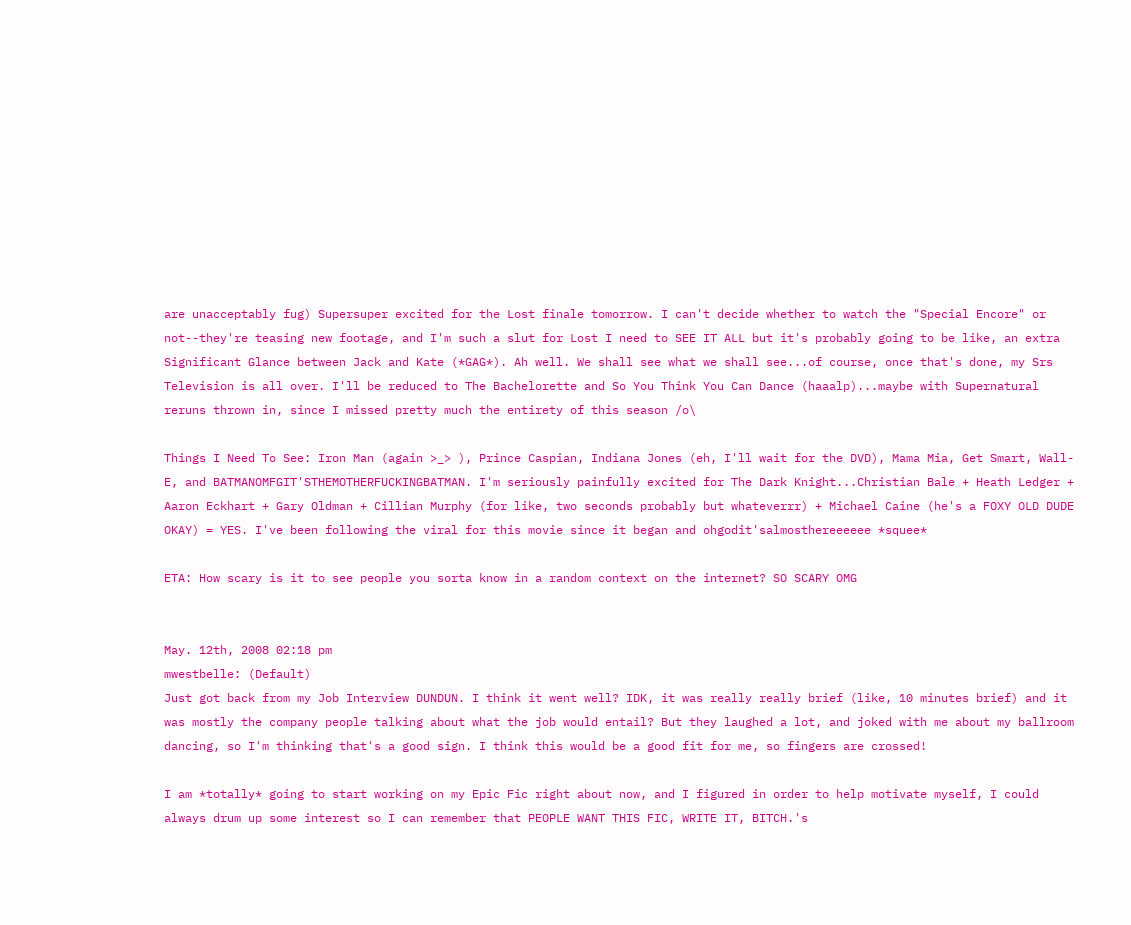are unacceptably fug) Supersuper excited for the Lost finale tomorrow. I can't decide whether to watch the "Special Encore" or not--they're teasing new footage, and I'm such a slut for Lost I need to SEE IT ALL but it's probably going to be like, an extra Significant Glance between Jack and Kate (*GAG*). Ah well. We shall see what we shall see...of course, once that's done, my Srs Television is all over. I'll be reduced to The Bachelorette and So You Think You Can Dance (haaalp)...maybe with Supernatural reruns thrown in, since I missed pretty much the entirety of this season /o\

Things I Need To See: Iron Man (again >_> ), Prince Caspian, Indiana Jones (eh, I'll wait for the DVD), Mama Mia, Get Smart, Wall-E, and BATMANOMFGIT'STHEMOTHERFUCKINGBATMAN. I'm seriously painfully excited for The Dark Knight...Christian Bale + Heath Ledger + Aaron Eckhart + Gary Oldman + Cillian Murphy (for like, two seconds probably but whateverrr) + Michael Caine (he's a FOXY OLD DUDE OKAY) = YES. I've been following the viral for this movie since it began and ohgodit'salmosthereeeeee *squee*

ETA: How scary is it to see people you sorta know in a random context on the internet? SO SCARY OMG


May. 12th, 2008 02:18 pm
mwestbelle: (Default)
Just got back from my Job Interview DUNDUN. I think it went well? IDK, it was really really brief (like, 10 minutes brief) and it was mostly the company people talking about what the job would entail? But they laughed a lot, and joked with me about my ballroom dancing, so I'm thinking that's a good sign. I think this would be a good fit for me, so fingers are crossed!

I am *totally* going to start working on my Epic Fic right about now, and I figured in order to help motivate myself, I could always drum up some interest so I can remember that PEOPLE WANT THIS FIC, WRITE IT, BITCH.'s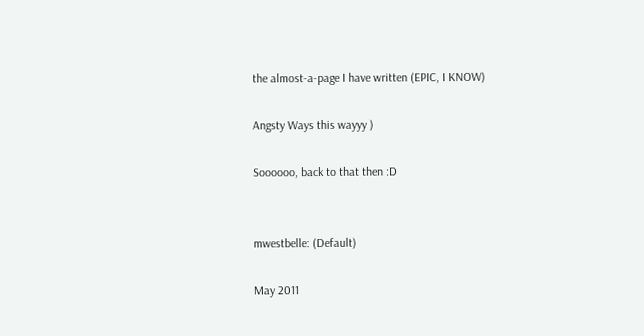the almost-a-page I have written (EPIC, I KNOW)

Angsty Ways this wayyy )

Soooooo, back to that then :D


mwestbelle: (Default)

May 2011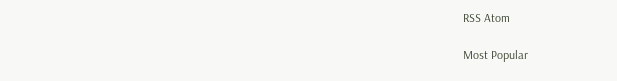RSS Atom

Most Popular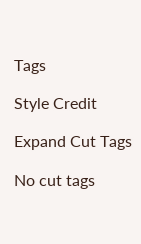Tags

Style Credit

Expand Cut Tags

No cut tags